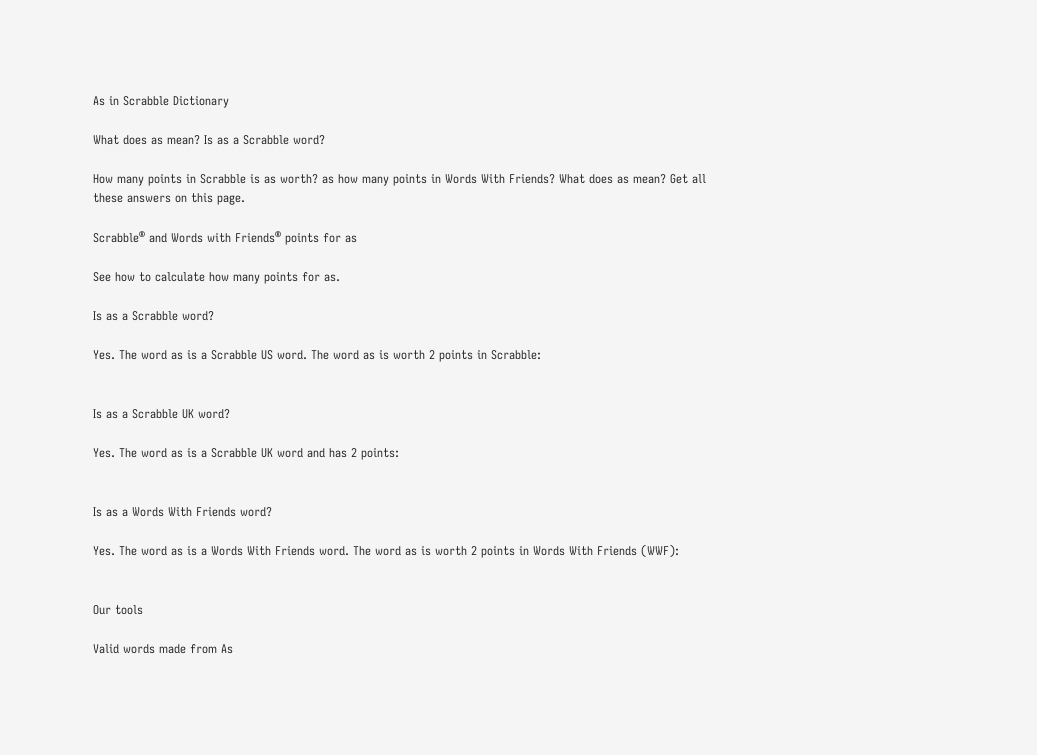As in Scrabble Dictionary

What does as mean? Is as a Scrabble word?

How many points in Scrabble is as worth? as how many points in Words With Friends? What does as mean? Get all these answers on this page.

Scrabble® and Words with Friends® points for as

See how to calculate how many points for as.

Is as a Scrabble word?

Yes. The word as is a Scrabble US word. The word as is worth 2 points in Scrabble:


Is as a Scrabble UK word?

Yes. The word as is a Scrabble UK word and has 2 points:


Is as a Words With Friends word?

Yes. The word as is a Words With Friends word. The word as is worth 2 points in Words With Friends (WWF):


Our tools

Valid words made from As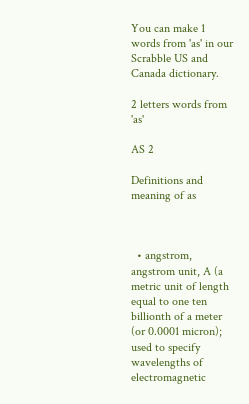You can make 1 words from 'as' in our Scrabble US and Canada dictionary.

2 letters words from 'as'

AS 2

Definitions and meaning of as



  • angstrom, angstrom unit, A (a metric unit of length equal to one ten billionth of a meter (or 0.0001 micron); used to specify wavelengths of electromagnetic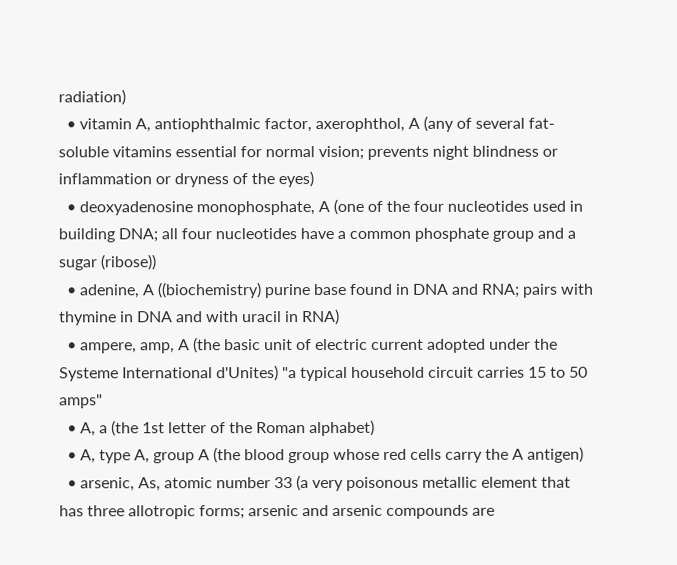radiation)
  • vitamin A, antiophthalmic factor, axerophthol, A (any of several fat-soluble vitamins essential for normal vision; prevents night blindness or inflammation or dryness of the eyes)
  • deoxyadenosine monophosphate, A (one of the four nucleotides used in building DNA; all four nucleotides have a common phosphate group and a sugar (ribose))
  • adenine, A ((biochemistry) purine base found in DNA and RNA; pairs with thymine in DNA and with uracil in RNA)
  • ampere, amp, A (the basic unit of electric current adopted under the Systeme International d'Unites) "a typical household circuit carries 15 to 50 amps"
  • A, a (the 1st letter of the Roman alphabet)
  • A, type A, group A (the blood group whose red cells carry the A antigen)
  • arsenic, As, atomic number 33 (a very poisonous metallic element that has three allotropic forms; arsenic and arsenic compounds are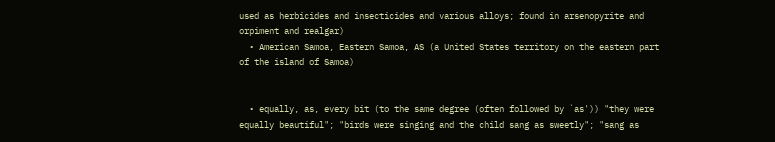used as herbicides and insecticides and various alloys; found in arsenopyrite and orpiment and realgar)
  • American Samoa, Eastern Samoa, AS (a United States territory on the eastern part of the island of Samoa)


  • equally, as, every bit (to the same degree (often followed by `as')) "they were equally beautiful"; "birds were singing and the child sang as sweetly"; "sang as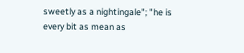sweetly as a nightingale"; "he is every bit as mean as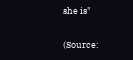she is"

(Source: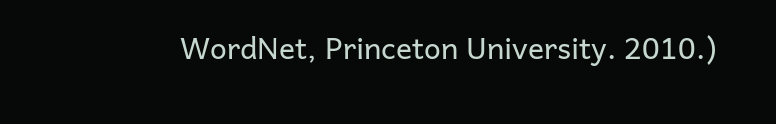WordNet, Princeton University. 2010.)